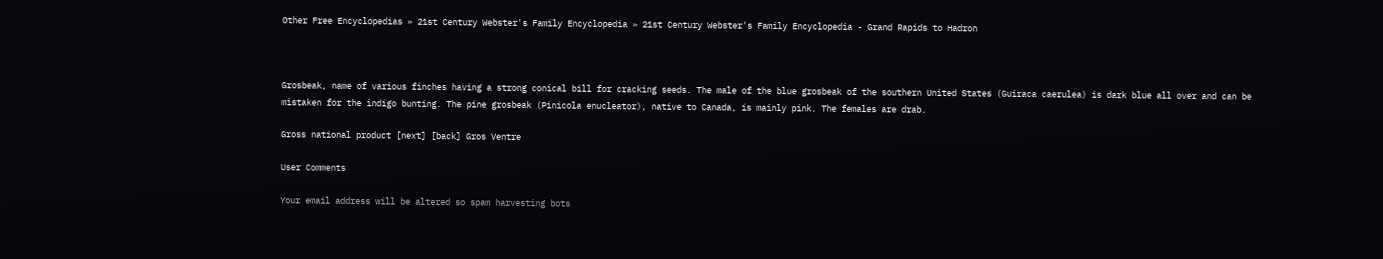Other Free Encyclopedias » 21st Century Webster's Family Encyclopedia » 21st Century Webster's Family Encyclopedia - Grand Rapids to Hadron



Grosbeak, name of various finches having a strong conical bill for cracking seeds. The male of the blue grosbeak of the southern United States (Guiraca caerulea) is dark blue all over and can be mistaken for the indigo bunting. The pine grosbeak (Pinicola enucleator), native to Canada, is mainly pink. The females are drab.

Gross national product [next] [back] Gros Ventre

User Comments

Your email address will be altered so spam harvesting bots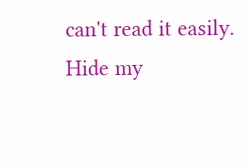can't read it easily.
Hide my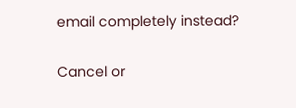email completely instead?

Cancel or